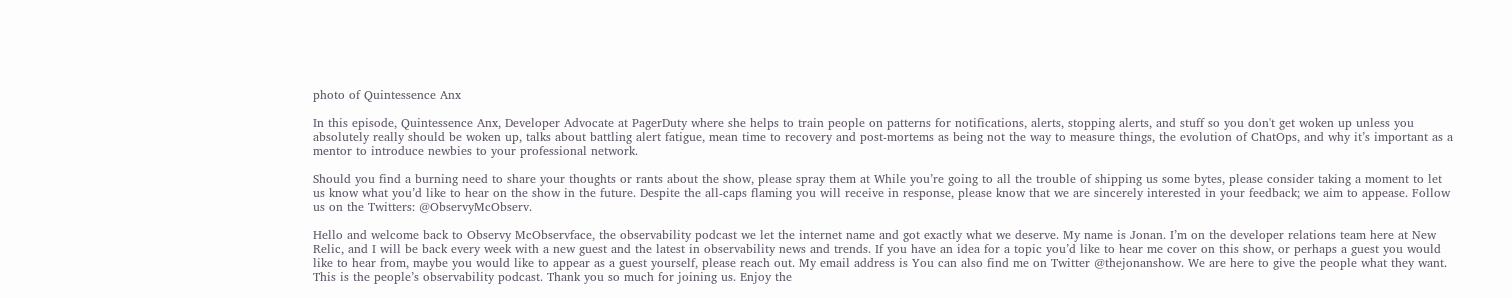photo of Quintessence Anx

In this episode, Quintessence Anx, Developer Advocate at PagerDuty where she helps to train people on patterns for notifications, alerts, stopping alerts, and stuff so you don't get woken up unless you absolutely really should be woken up, talks about battling alert fatigue, mean time to recovery and post-mortems as being not the way to measure things, the evolution of ChatOps, and why it’s important as a mentor to introduce newbies to your professional network.

Should you find a burning need to share your thoughts or rants about the show, please spray them at While you’re going to all the trouble of shipping us some bytes, please consider taking a moment to let us know what you’d like to hear on the show in the future. Despite the all-caps flaming you will receive in response, please know that we are sincerely interested in your feedback; we aim to appease. Follow us on the Twitters: @ObservyMcObserv.

Hello and welcome back to Observy McObservface, the observability podcast we let the internet name and got exactly what we deserve. My name is Jonan. I’m on the developer relations team here at New Relic, and I will be back every week with a new guest and the latest in observability news and trends. If you have an idea for a topic you’d like to hear me cover on this show, or perhaps a guest you would like to hear from, maybe you would like to appear as a guest yourself, please reach out. My email address is You can also find me on Twitter @thejonanshow. We are here to give the people what they want. This is the people’s observability podcast. Thank you so much for joining us. Enjoy the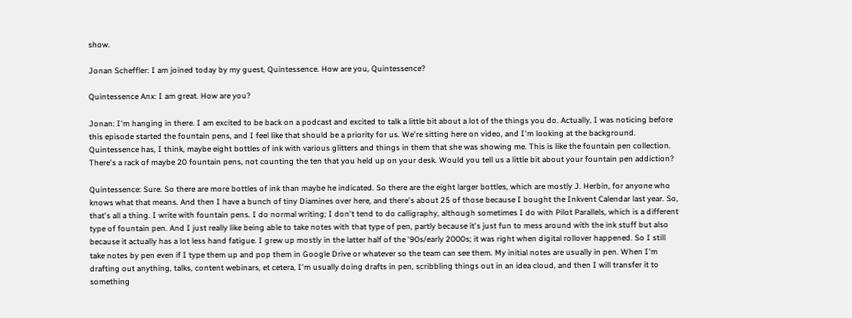show.

Jonan Scheffler: I am joined today by my guest, Quintessence. How are you, Quintessence?

Quintessence Anx: I am great. How are you?

Jonan: I'm hanging in there. I am excited to be back on a podcast and excited to talk a little bit about a lot of the things you do. Actually, I was noticing before this episode started the fountain pens, and I feel like that should be a priority for us. We're sitting here on video, and I'm looking at the background. Quintessence has, I think, maybe eight bottles of ink with various glitters and things in them that she was showing me. This is like the fountain pen collection. There's a rack of maybe 20 fountain pens, not counting the ten that you held up on your desk. Would you tell us a little bit about your fountain pen addiction?

Quintessence: Sure. So there are more bottles of ink than maybe he indicated. So there are the eight larger bottles, which are mostly J. Herbin, for anyone who knows what that means. And then I have a bunch of tiny Diamines over here, and there's about 25 of those because I bought the Inkvent Calendar last year. So, that's all a thing. I write with fountain pens. I do normal writing; I don't tend to do calligraphy, although sometimes I do with Pilot Parallels, which is a different type of fountain pen. And I just really like being able to take notes with that type of pen, partly because it's just fun to mess around with the ink stuff but also because it actually has a lot less hand fatigue. I grew up mostly in the latter half of the '90s/early 2000s; it was right when digital rollover happened. So I still take notes by pen even if I type them up and pop them in Google Drive or whatever so the team can see them. My initial notes are usually in pen. When I'm drafting out anything, talks, content webinars, et cetera, I'm usually doing drafts in pen, scribbling things out in an idea cloud, and then I will transfer it to something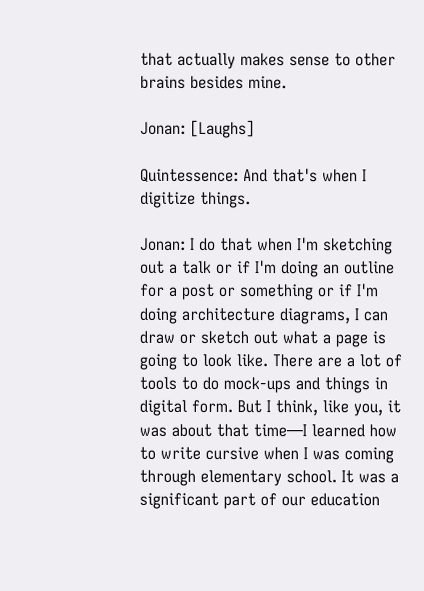that actually makes sense to other brains besides mine.

Jonan: [Laughs]

Quintessence: And that's when I digitize things.

Jonan: I do that when I'm sketching out a talk or if I'm doing an outline for a post or something or if I'm doing architecture diagrams, I can draw or sketch out what a page is going to look like. There are a lot of tools to do mock-ups and things in digital form. But I think, like you, it was about that time—I learned how to write cursive when I was coming through elementary school. It was a significant part of our education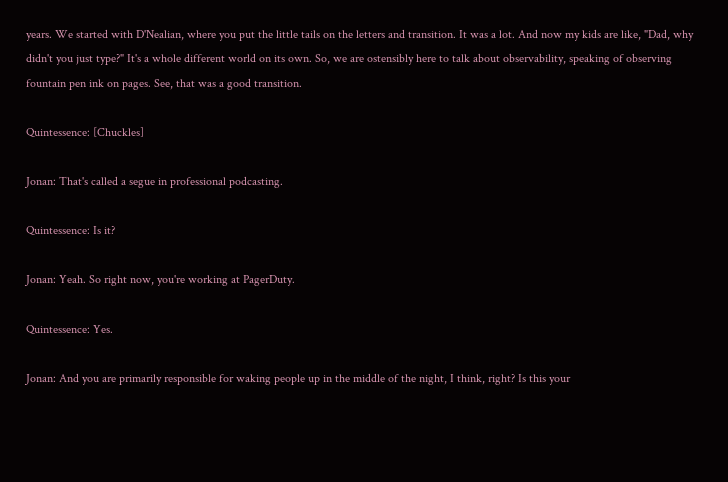years. We started with D'Nealian, where you put the little tails on the letters and transition. It was a lot. And now my kids are like, "Dad, why didn't you just type?" It's a whole different world on its own. So, we are ostensibly here to talk about observability, speaking of observing fountain pen ink on pages. See, that was a good transition.

Quintessence: [Chuckles]

Jonan: That's called a segue in professional podcasting.

Quintessence: Is it?

Jonan: Yeah. So right now, you're working at PagerDuty.

Quintessence: Yes.

Jonan: And you are primarily responsible for waking people up in the middle of the night, I think, right? Is this your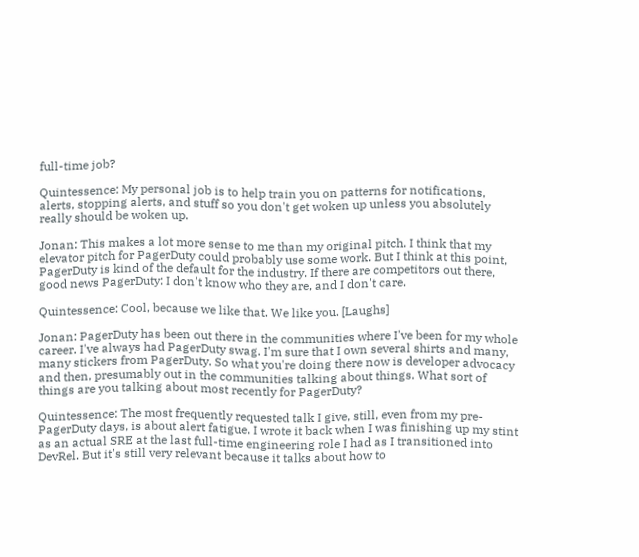full-time job?

Quintessence: My personal job is to help train you on patterns for notifications, alerts, stopping alerts, and stuff so you don't get woken up unless you absolutely really should be woken up.

Jonan: This makes a lot more sense to me than my original pitch. I think that my elevator pitch for PagerDuty could probably use some work. But I think at this point, PagerDuty is kind of the default for the industry. If there are competitors out there, good news PagerDuty: I don't know who they are, and I don't care.

Quintessence: Cool, because we like that. We like you. [Laughs]

Jonan: PagerDuty has been out there in the communities where I've been for my whole career. I've always had PagerDuty swag. I'm sure that I own several shirts and many, many stickers from PagerDuty. So what you're doing there now is developer advocacy and then, presumably out in the communities talking about things. What sort of things are you talking about most recently for PagerDuty?

Quintessence: The most frequently requested talk I give, still, even from my pre-PagerDuty days, is about alert fatigue. I wrote it back when I was finishing up my stint as an actual SRE at the last full-time engineering role I had as I transitioned into DevRel. But it's still very relevant because it talks about how to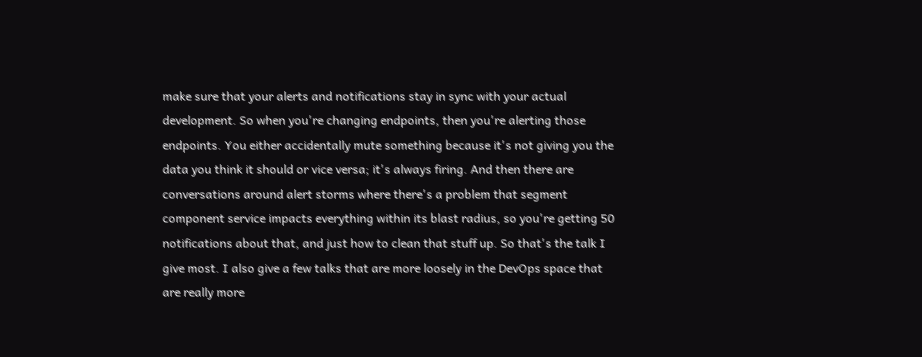make sure that your alerts and notifications stay in sync with your actual development. So when you're changing endpoints, then you're alerting those endpoints. You either accidentally mute something because it's not giving you the data you think it should or vice versa; it's always firing. And then there are conversations around alert storms where there's a problem that segment component service impacts everything within its blast radius, so you're getting 50 notifications about that, and just how to clean that stuff up. So that's the talk I give most. I also give a few talks that are more loosely in the DevOps space that are really more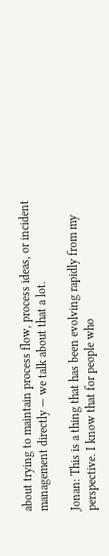about trying to maintain process flow, process ideas, or incident management directly — we talk about that a lot.

Jonan: This is a thing that has been evolving rapidly from my perspective. I know that for people who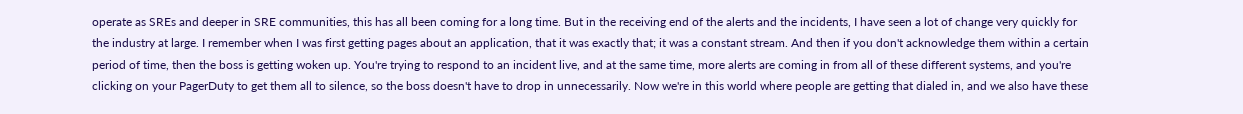operate as SREs and deeper in SRE communities, this has all been coming for a long time. But in the receiving end of the alerts and the incidents, I have seen a lot of change very quickly for the industry at large. I remember when I was first getting pages about an application, that it was exactly that; it was a constant stream. And then if you don't acknowledge them within a certain period of time, then the boss is getting woken up. You're trying to respond to an incident live, and at the same time, more alerts are coming in from all of these different systems, and you're clicking on your PagerDuty to get them all to silence, so the boss doesn't have to drop in unnecessarily. Now we're in this world where people are getting that dialed in, and we also have these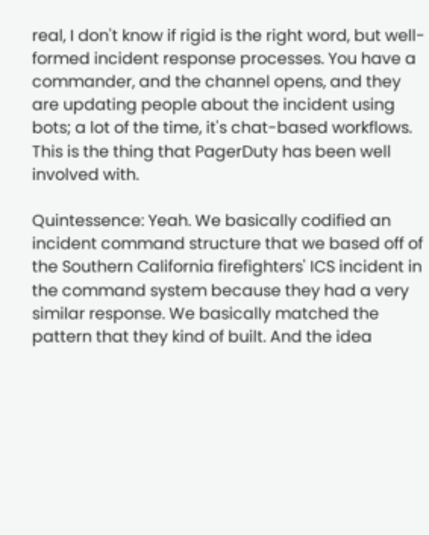real, I don't know if rigid is the right word, but well-formed incident response processes. You have a commander, and the channel opens, and they are updating people about the incident using bots; a lot of the time, it's chat-based workflows. This is the thing that PagerDuty has been well involved with.

Quintessence: Yeah. We basically codified an incident command structure that we based off of the Southern California firefighters' ICS incident in the command system because they had a very similar response. We basically matched the pattern that they kind of built. And the idea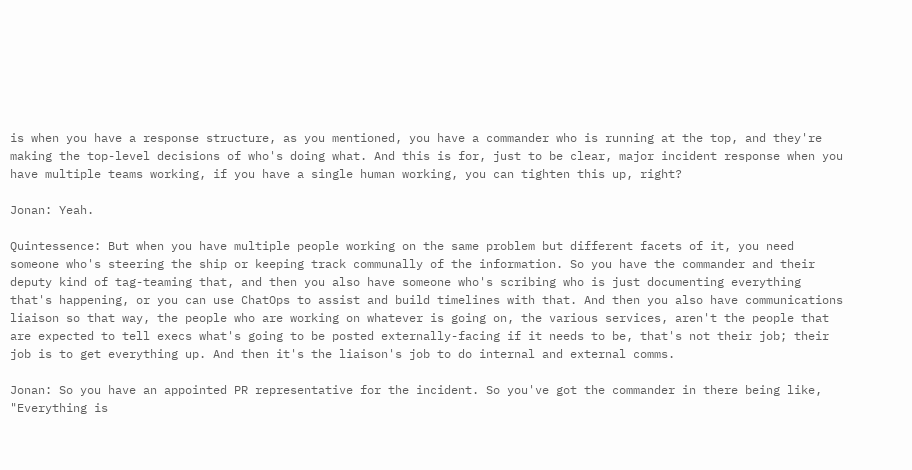is when you have a response structure, as you mentioned, you have a commander who is running at the top, and they're making the top-level decisions of who's doing what. And this is for, just to be clear, major incident response when you have multiple teams working, if you have a single human working, you can tighten this up, right?

Jonan: Yeah.

Quintessence: But when you have multiple people working on the same problem but different facets of it, you need someone who's steering the ship or keeping track communally of the information. So you have the commander and their deputy kind of tag-teaming that, and then you also have someone who's scribing who is just documenting everything that's happening, or you can use ChatOps to assist and build timelines with that. And then you also have communications liaison so that way, the people who are working on whatever is going on, the various services, aren't the people that are expected to tell execs what's going to be posted externally-facing if it needs to be, that's not their job; their job is to get everything up. And then it's the liaison's job to do internal and external comms.

Jonan: So you have an appointed PR representative for the incident. So you've got the commander in there being like, "Everything is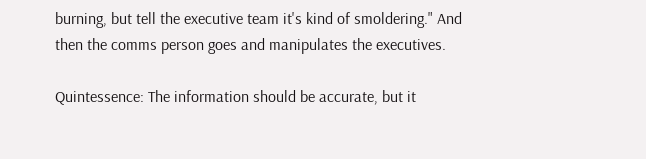burning, but tell the executive team it's kind of smoldering." And then the comms person goes and manipulates the executives.

Quintessence: The information should be accurate, but it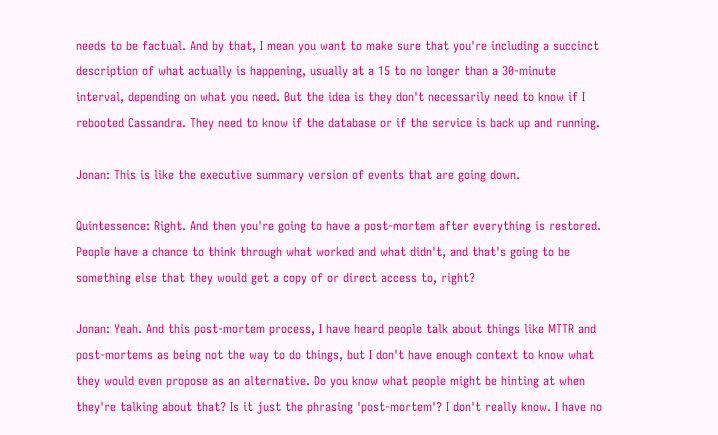needs to be factual. And by that, I mean you want to make sure that you're including a succinct description of what actually is happening, usually at a 15 to no longer than a 30-minute interval, depending on what you need. But the idea is they don't necessarily need to know if I rebooted Cassandra. They need to know if the database or if the service is back up and running.

Jonan: This is like the executive summary version of events that are going down.

Quintessence: Right. And then you're going to have a post-mortem after everything is restored. People have a chance to think through what worked and what didn't, and that's going to be something else that they would get a copy of or direct access to, right?

Jonan: Yeah. And this post-mortem process, I have heard people talk about things like MTTR and post-mortems as being not the way to do things, but I don't have enough context to know what they would even propose as an alternative. Do you know what people might be hinting at when they're talking about that? Is it just the phrasing 'post-mortem'? I don't really know. I have no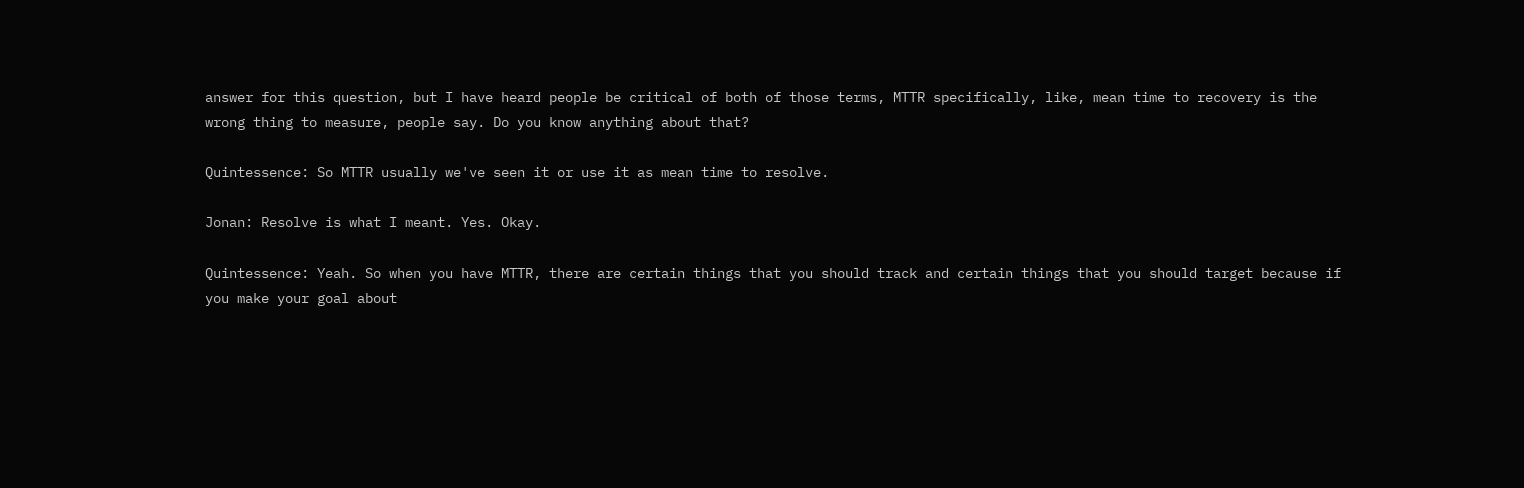answer for this question, but I have heard people be critical of both of those terms, MTTR specifically, like, mean time to recovery is the wrong thing to measure, people say. Do you know anything about that?

Quintessence: So MTTR usually we've seen it or use it as mean time to resolve.

Jonan: Resolve is what I meant. Yes. Okay.

Quintessence: Yeah. So when you have MTTR, there are certain things that you should track and certain things that you should target because if you make your goal about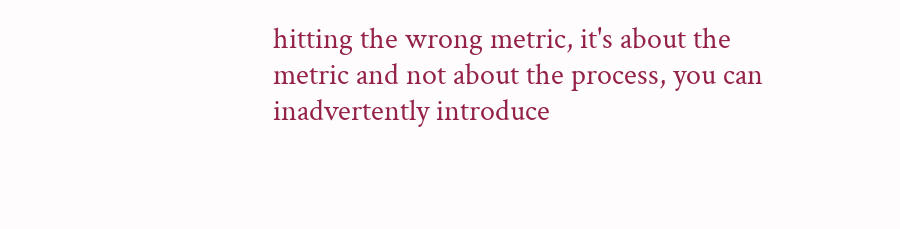hitting the wrong metric, it's about the metric and not about the process, you can inadvertently introduce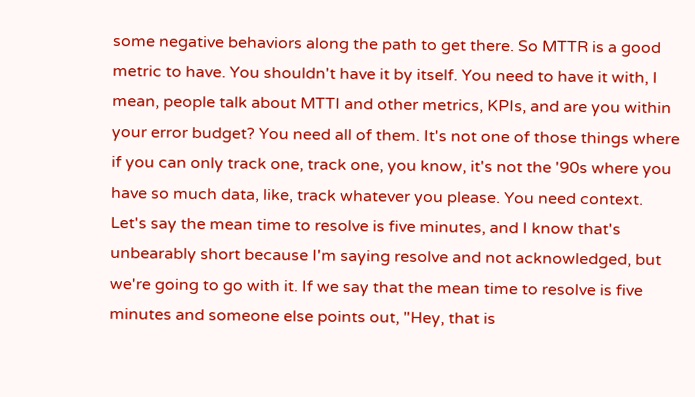some negative behaviors along the path to get there. So MTTR is a good metric to have. You shouldn't have it by itself. You need to have it with, I mean, people talk about MTTI and other metrics, KPIs, and are you within your error budget? You need all of them. It's not one of those things where if you can only track one, track one, you know, it's not the '90s where you have so much data, like, track whatever you please. You need context. Let's say the mean time to resolve is five minutes, and I know that's unbearably short because I'm saying resolve and not acknowledged, but we're going to go with it. If we say that the mean time to resolve is five minutes and someone else points out, "Hey, that is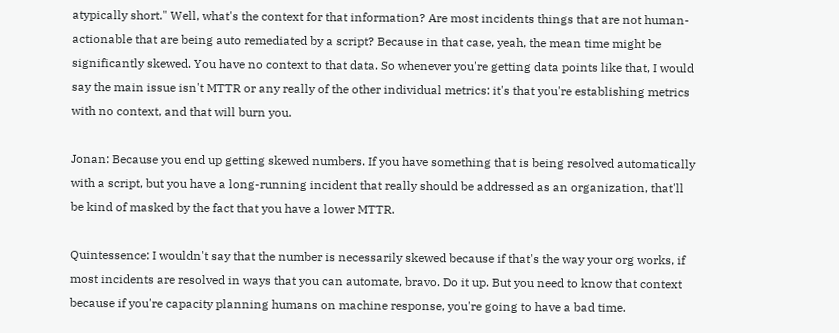atypically short." Well, what's the context for that information? Are most incidents things that are not human-actionable that are being auto remediated by a script? Because in that case, yeah, the mean time might be significantly skewed. You have no context to that data. So whenever you're getting data points like that, I would say the main issue isn't MTTR or any really of the other individual metrics: it's that you're establishing metrics with no context, and that will burn you.

Jonan: Because you end up getting skewed numbers. If you have something that is being resolved automatically with a script, but you have a long-running incident that really should be addressed as an organization, that'll be kind of masked by the fact that you have a lower MTTR.

Quintessence: I wouldn't say that the number is necessarily skewed because if that's the way your org works, if most incidents are resolved in ways that you can automate, bravo. Do it up. But you need to know that context because if you're capacity planning humans on machine response, you're going to have a bad time.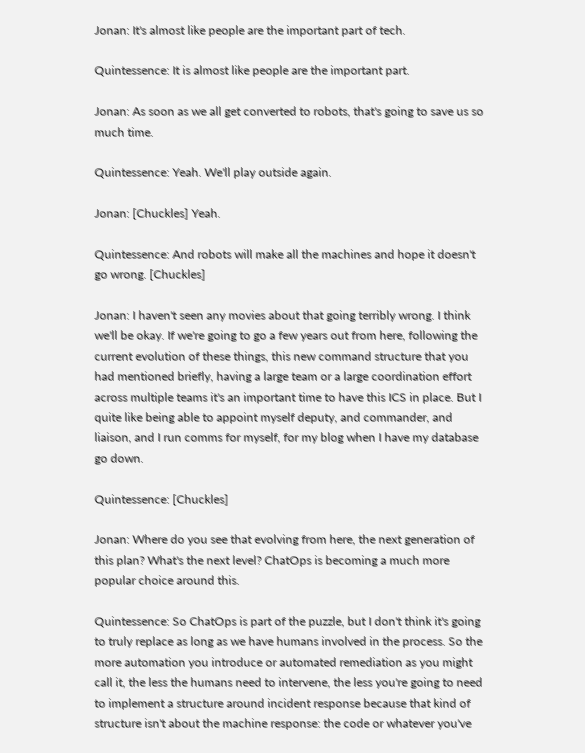Jonan: It's almost like people are the important part of tech.

Quintessence: It is almost like people are the important part.

Jonan: As soon as we all get converted to robots, that's going to save us so much time.

Quintessence: Yeah. We'll play outside again.

Jonan: [Chuckles] Yeah.

Quintessence: And robots will make all the machines and hope it doesn't go wrong. [Chuckles]

Jonan: I haven't seen any movies about that going terribly wrong. I think we'll be okay. If we're going to go a few years out from here, following the current evolution of these things, this new command structure that you had mentioned briefly, having a large team or a large coordination effort across multiple teams it's an important time to have this ICS in place. But I quite like being able to appoint myself deputy, and commander, and liaison, and I run comms for myself, for my blog when I have my database go down.

Quintessence: [Chuckles]

Jonan: Where do you see that evolving from here, the next generation of this plan? What's the next level? ChatOps is becoming a much more popular choice around this.

Quintessence: So ChatOps is part of the puzzle, but I don't think it's going to truly replace as long as we have humans involved in the process. So the more automation you introduce or automated remediation as you might call it, the less the humans need to intervene, the less you're going to need to implement a structure around incident response because that kind of structure isn't about the machine response: the code or whatever you've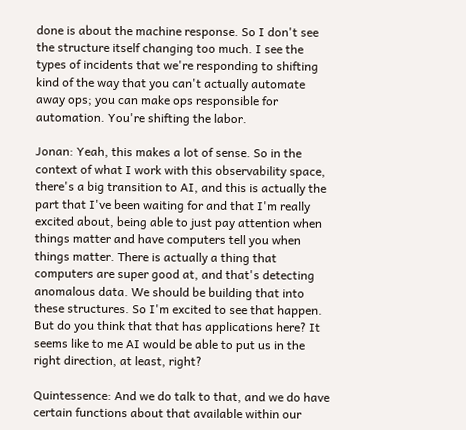done is about the machine response. So I don't see the structure itself changing too much. I see the types of incidents that we're responding to shifting kind of the way that you can't actually automate away ops; you can make ops responsible for automation. You're shifting the labor.

Jonan: Yeah, this makes a lot of sense. So in the context of what I work with this observability space, there's a big transition to AI, and this is actually the part that I've been waiting for and that I'm really excited about, being able to just pay attention when things matter and have computers tell you when things matter. There is actually a thing that computers are super good at, and that's detecting anomalous data. We should be building that into these structures. So I'm excited to see that happen. But do you think that that has applications here? It seems like to me AI would be able to put us in the right direction, at least, right?

Quintessence: And we do talk to that, and we do have certain functions about that available within our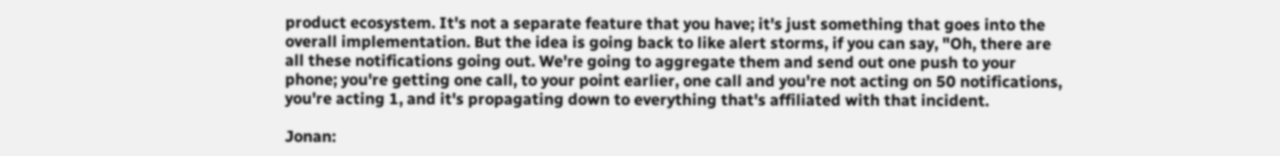product ecosystem. It's not a separate feature that you have; it's just something that goes into the overall implementation. But the idea is going back to like alert storms, if you can say, "Oh, there are all these notifications going out. We're going to aggregate them and send out one push to your phone; you're getting one call, to your point earlier, one call and you're not acting on 50 notifications, you're acting 1, and it's propagating down to everything that's affiliated with that incident.

Jonan: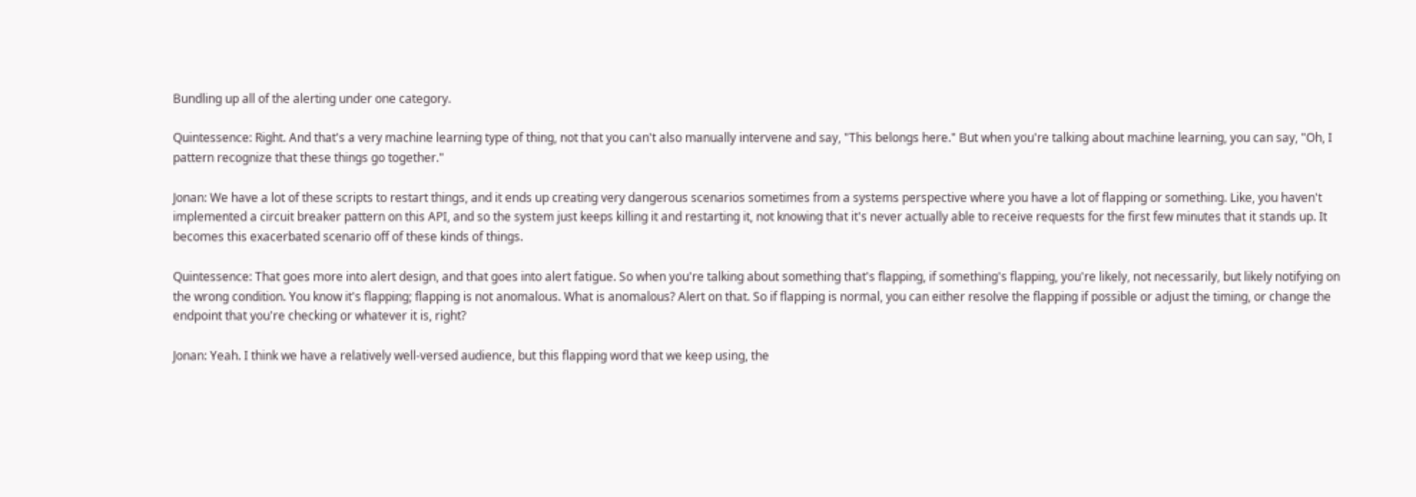Bundling up all of the alerting under one category.

Quintessence: Right. And that's a very machine learning type of thing, not that you can't also manually intervene and say, "This belongs here." But when you're talking about machine learning, you can say, "Oh, I pattern recognize that these things go together."

Jonan: We have a lot of these scripts to restart things, and it ends up creating very dangerous scenarios sometimes from a systems perspective where you have a lot of flapping or something. Like, you haven't implemented a circuit breaker pattern on this API, and so the system just keeps killing it and restarting it, not knowing that it's never actually able to receive requests for the first few minutes that it stands up. It becomes this exacerbated scenario off of these kinds of things.

Quintessence: That goes more into alert design, and that goes into alert fatigue. So when you're talking about something that's flapping, if something's flapping, you're likely, not necessarily, but likely notifying on the wrong condition. You know it's flapping; flapping is not anomalous. What is anomalous? Alert on that. So if flapping is normal, you can either resolve the flapping if possible or adjust the timing, or change the endpoint that you're checking or whatever it is, right?

Jonan: Yeah. I think we have a relatively well-versed audience, but this flapping word that we keep using, the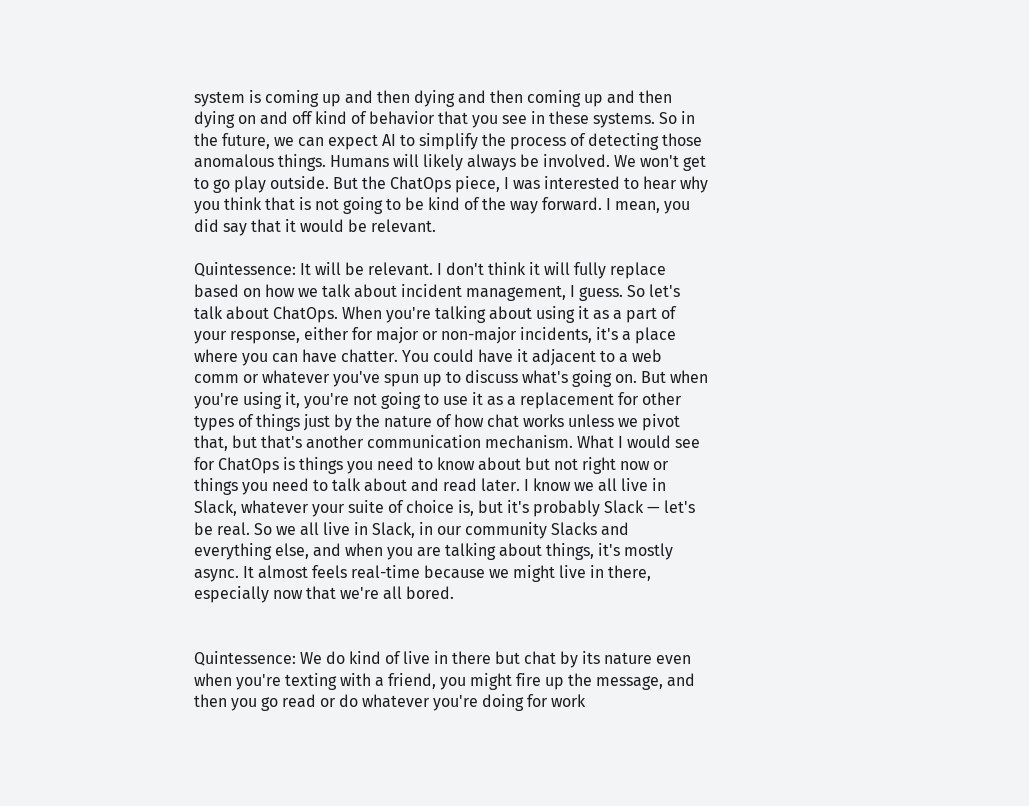system is coming up and then dying and then coming up and then dying on and off kind of behavior that you see in these systems. So in the future, we can expect AI to simplify the process of detecting those anomalous things. Humans will likely always be involved. We won't get to go play outside. But the ChatOps piece, I was interested to hear why you think that is not going to be kind of the way forward. I mean, you did say that it would be relevant.

Quintessence: It will be relevant. I don't think it will fully replace based on how we talk about incident management, I guess. So let's talk about ChatOps. When you're talking about using it as a part of your response, either for major or non-major incidents, it's a place where you can have chatter. You could have it adjacent to a web comm or whatever you've spun up to discuss what's going on. But when you're using it, you're not going to use it as a replacement for other types of things just by the nature of how chat works unless we pivot that, but that's another communication mechanism. What I would see for ChatOps is things you need to know about but not right now or things you need to talk about and read later. I know we all live in Slack, whatever your suite of choice is, but it's probably Slack — let's be real. So we all live in Slack, in our community Slacks and everything else, and when you are talking about things, it's mostly async. It almost feels real-time because we might live in there, especially now that we're all bored.


Quintessence: We do kind of live in there but chat by its nature even when you're texting with a friend, you might fire up the message, and then you go read or do whatever you're doing for work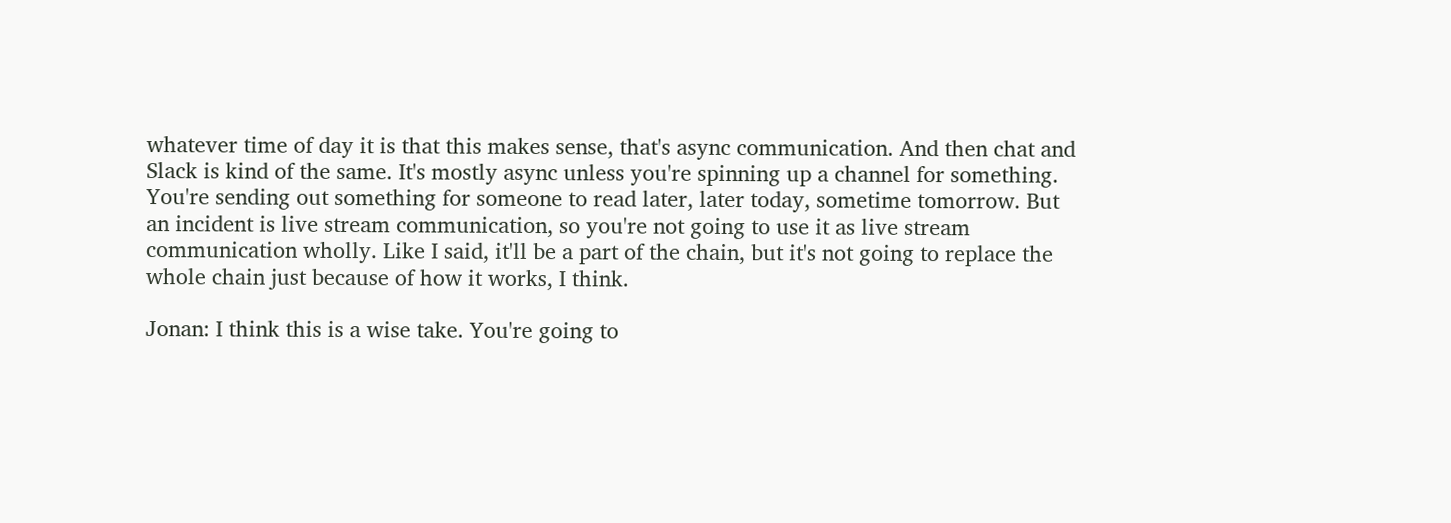whatever time of day it is that this makes sense, that's async communication. And then chat and Slack is kind of the same. It's mostly async unless you're spinning up a channel for something. You're sending out something for someone to read later, later today, sometime tomorrow. But an incident is live stream communication, so you're not going to use it as live stream communication wholly. Like I said, it'll be a part of the chain, but it's not going to replace the whole chain just because of how it works, I think.

Jonan: I think this is a wise take. You're going to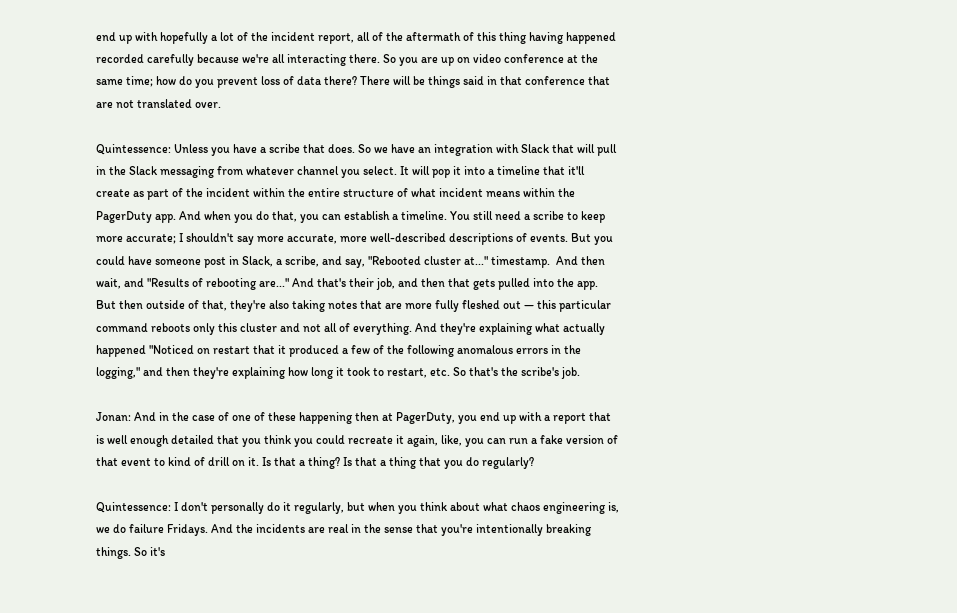end up with hopefully a lot of the incident report, all of the aftermath of this thing having happened recorded carefully because we're all interacting there. So you are up on video conference at the same time; how do you prevent loss of data there? There will be things said in that conference that are not translated over.

Quintessence: Unless you have a scribe that does. So we have an integration with Slack that will pull in the Slack messaging from whatever channel you select. It will pop it into a timeline that it'll create as part of the incident within the entire structure of what incident means within the PagerDuty app. And when you do that, you can establish a timeline. You still need a scribe to keep more accurate; I shouldn't say more accurate, more well-described descriptions of events. But you could have someone post in Slack, a scribe, and say, "Rebooted cluster at..." timestamp.  And then wait, and "Results of rebooting are..." And that's their job, and then that gets pulled into the app. But then outside of that, they're also taking notes that are more fully fleshed out — this particular command reboots only this cluster and not all of everything. And they're explaining what actually happened "Noticed on restart that it produced a few of the following anomalous errors in the logging," and then they're explaining how long it took to restart, etc. So that's the scribe's job.

Jonan: And in the case of one of these happening then at PagerDuty, you end up with a report that is well enough detailed that you think you could recreate it again, like, you can run a fake version of that event to kind of drill on it. Is that a thing? Is that a thing that you do regularly?

Quintessence: I don't personally do it regularly, but when you think about what chaos engineering is, we do failure Fridays. And the incidents are real in the sense that you're intentionally breaking things. So it's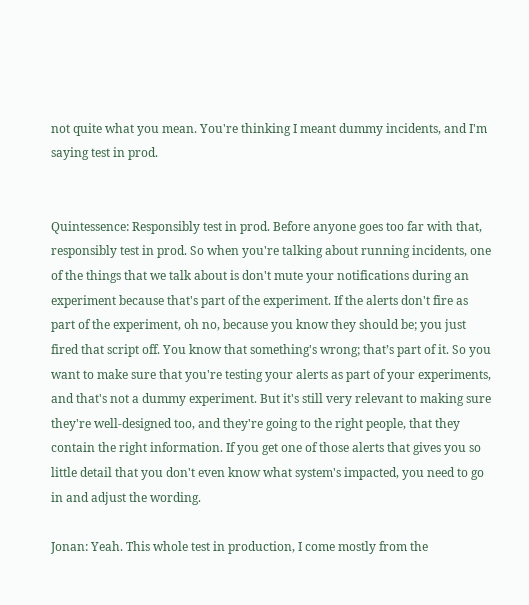not quite what you mean. You're thinking I meant dummy incidents, and I'm saying test in prod.


Quintessence: Responsibly test in prod. Before anyone goes too far with that, responsibly test in prod. So when you're talking about running incidents, one of the things that we talk about is don't mute your notifications during an experiment because that's part of the experiment. If the alerts don't fire as part of the experiment, oh no, because you know they should be; you just fired that script off. You know that something's wrong; that’s part of it. So you want to make sure that you're testing your alerts as part of your experiments, and that's not a dummy experiment. But it's still very relevant to making sure they're well-designed too, and they're going to the right people, that they contain the right information. If you get one of those alerts that gives you so little detail that you don't even know what system's impacted, you need to go in and adjust the wording.

Jonan: Yeah. This whole test in production, I come mostly from the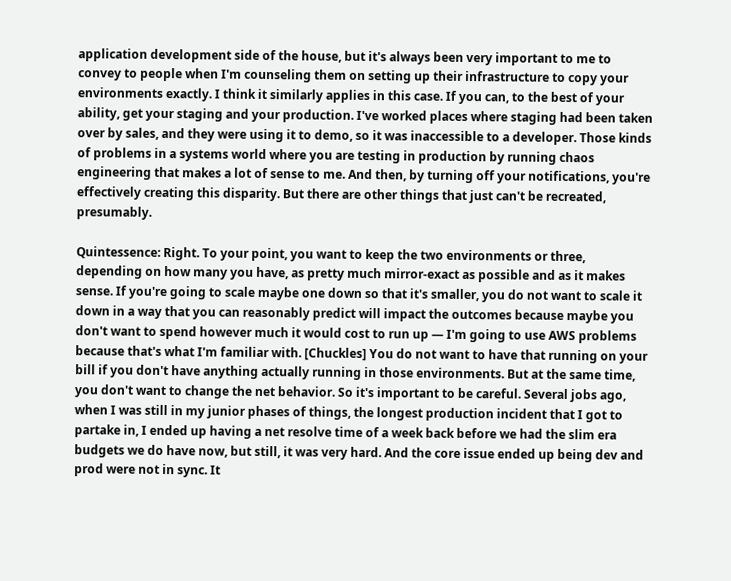application development side of the house, but it's always been very important to me to convey to people when I'm counseling them on setting up their infrastructure to copy your environments exactly. I think it similarly applies in this case. If you can, to the best of your ability, get your staging and your production. I've worked places where staging had been taken over by sales, and they were using it to demo, so it was inaccessible to a developer. Those kinds of problems in a systems world where you are testing in production by running chaos engineering that makes a lot of sense to me. And then, by turning off your notifications, you're effectively creating this disparity. But there are other things that just can't be recreated, presumably.

Quintessence: Right. To your point, you want to keep the two environments or three, depending on how many you have, as pretty much mirror-exact as possible and as it makes sense. If you're going to scale maybe one down so that it's smaller, you do not want to scale it down in a way that you can reasonably predict will impact the outcomes because maybe you don't want to spend however much it would cost to run up — I'm going to use AWS problems because that's what I'm familiar with. [Chuckles] You do not want to have that running on your bill if you don't have anything actually running in those environments. But at the same time, you don't want to change the net behavior. So it's important to be careful. Several jobs ago, when I was still in my junior phases of things, the longest production incident that I got to partake in, I ended up having a net resolve time of a week back before we had the slim era budgets we do have now, but still, it was very hard. And the core issue ended up being dev and prod were not in sync. It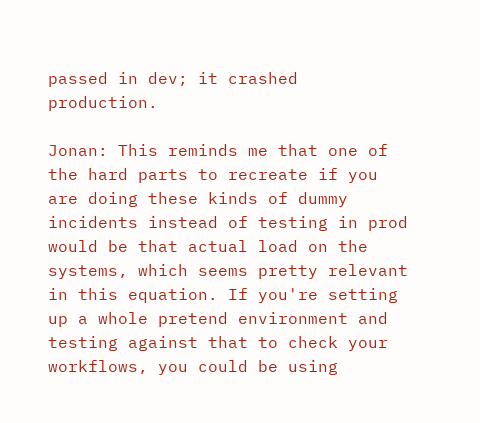passed in dev; it crashed production.

Jonan: This reminds me that one of the hard parts to recreate if you are doing these kinds of dummy incidents instead of testing in prod would be that actual load on the systems, which seems pretty relevant in this equation. If you're setting up a whole pretend environment and testing against that to check your workflows, you could be using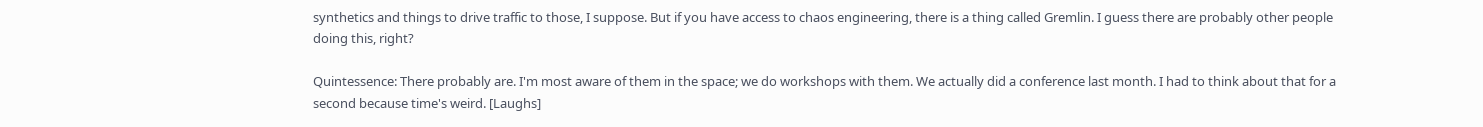synthetics and things to drive traffic to those, I suppose. But if you have access to chaos engineering, there is a thing called Gremlin. I guess there are probably other people doing this, right?

Quintessence: There probably are. I'm most aware of them in the space; we do workshops with them. We actually did a conference last month. I had to think about that for a second because time's weird. [Laughs]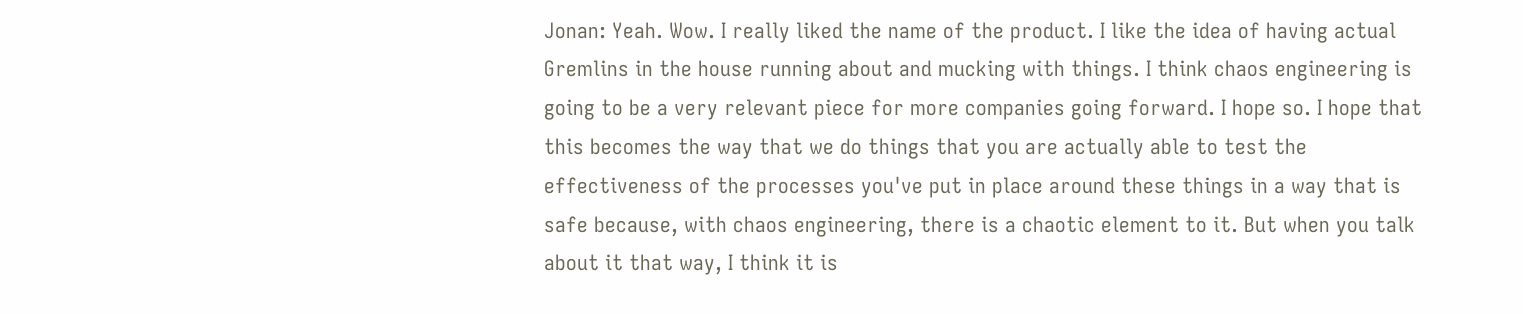Jonan: Yeah. Wow. I really liked the name of the product. I like the idea of having actual Gremlins in the house running about and mucking with things. I think chaos engineering is going to be a very relevant piece for more companies going forward. I hope so. I hope that this becomes the way that we do things that you are actually able to test the effectiveness of the processes you've put in place around these things in a way that is safe because, with chaos engineering, there is a chaotic element to it. But when you talk about it that way, I think it is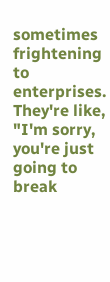sometimes frightening to enterprises. They're like, "I'm sorry, you're just going to break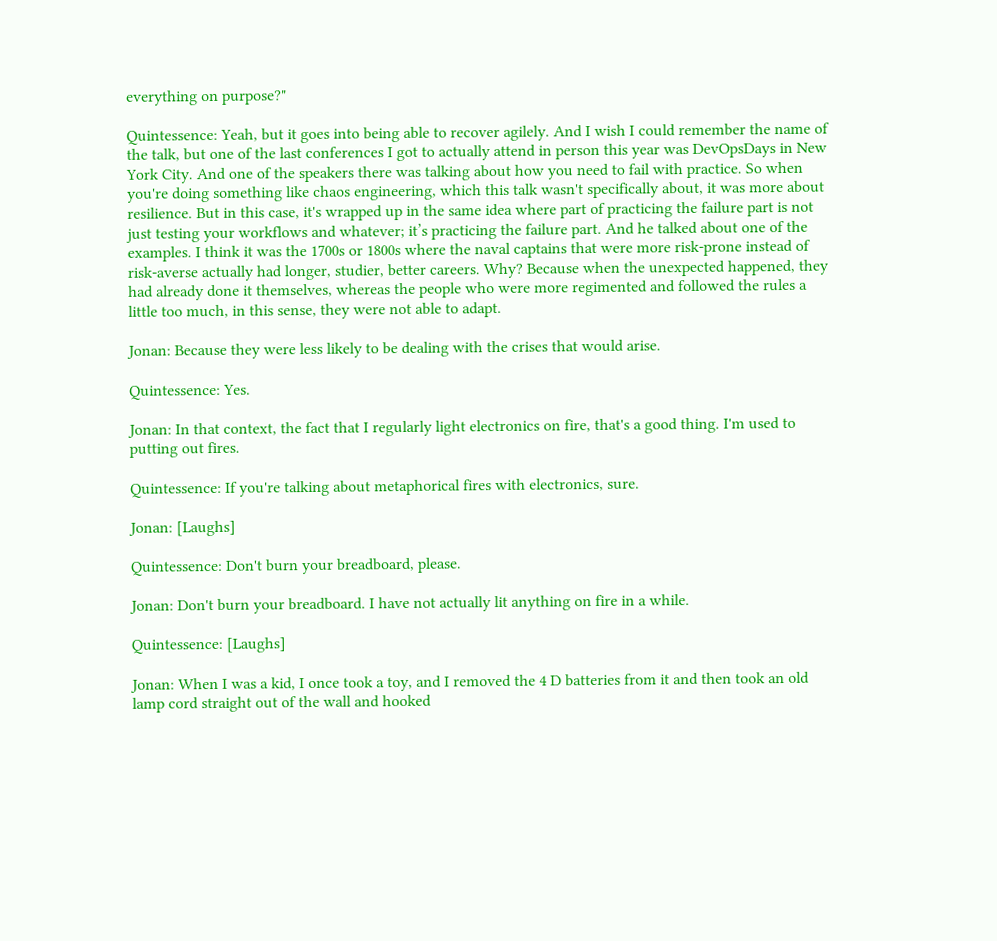everything on purpose?"

Quintessence: Yeah, but it goes into being able to recover agilely. And I wish I could remember the name of the talk, but one of the last conferences I got to actually attend in person this year was DevOpsDays in New York City. And one of the speakers there was talking about how you need to fail with practice. So when you're doing something like chaos engineering, which this talk wasn't specifically about, it was more about resilience. But in this case, it's wrapped up in the same idea where part of practicing the failure part is not just testing your workflows and whatever; it’s practicing the failure part. And he talked about one of the examples. I think it was the 1700s or 1800s where the naval captains that were more risk-prone instead of risk-averse actually had longer, studier, better careers. Why? Because when the unexpected happened, they had already done it themselves, whereas the people who were more regimented and followed the rules a little too much, in this sense, they were not able to adapt.

Jonan: Because they were less likely to be dealing with the crises that would arise.

Quintessence: Yes.

Jonan: In that context, the fact that I regularly light electronics on fire, that's a good thing. I'm used to putting out fires.

Quintessence: If you're talking about metaphorical fires with electronics, sure.

Jonan: [Laughs]

Quintessence: Don't burn your breadboard, please.

Jonan: Don't burn your breadboard. I have not actually lit anything on fire in a while.

Quintessence: [Laughs]

Jonan: When I was a kid, I once took a toy, and I removed the 4 D batteries from it and then took an old lamp cord straight out of the wall and hooked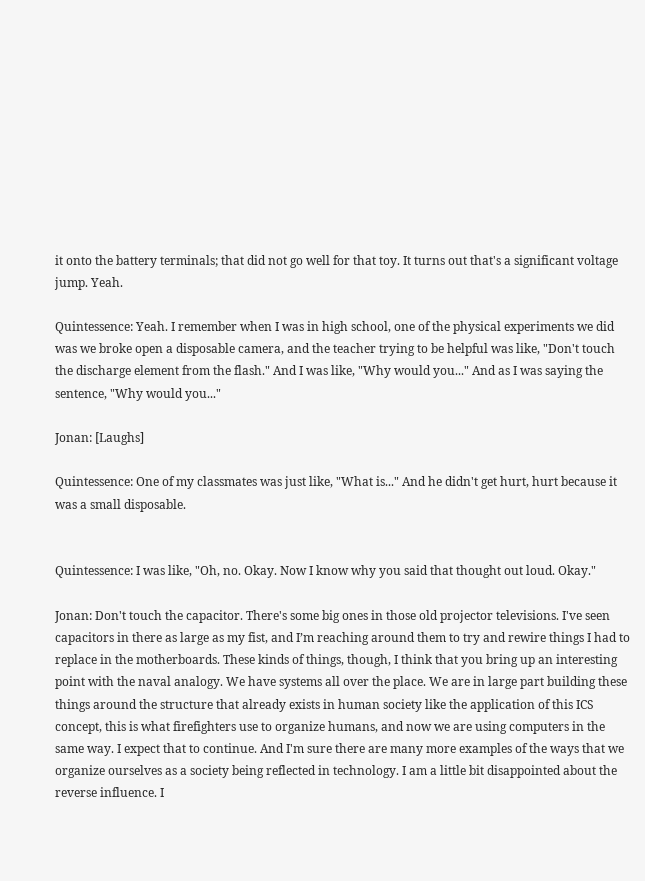it onto the battery terminals; that did not go well for that toy. It turns out that's a significant voltage jump. Yeah.

Quintessence: Yeah. I remember when I was in high school, one of the physical experiments we did was we broke open a disposable camera, and the teacher trying to be helpful was like, "Don't touch the discharge element from the flash." And I was like, "Why would you..." And as I was saying the sentence, "Why would you..."

Jonan: [Laughs]

Quintessence: One of my classmates was just like, "What is..." And he didn't get hurt, hurt because it was a small disposable.


Quintessence: I was like, "Oh, no. Okay. Now I know why you said that thought out loud. Okay."

Jonan: Don't touch the capacitor. There's some big ones in those old projector televisions. I've seen capacitors in there as large as my fist, and I’m reaching around them to try and rewire things I had to replace in the motherboards. These kinds of things, though, I think that you bring up an interesting point with the naval analogy. We have systems all over the place. We are in large part building these things around the structure that already exists in human society like the application of this ICS concept, this is what firefighters use to organize humans, and now we are using computers in the same way. I expect that to continue. And I'm sure there are many more examples of the ways that we organize ourselves as a society being reflected in technology. I am a little bit disappointed about the reverse influence. I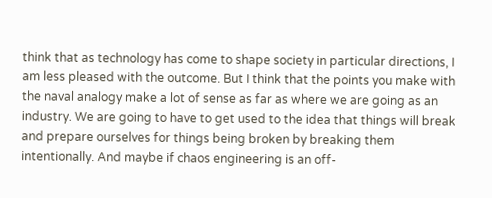think that as technology has come to shape society in particular directions, I am less pleased with the outcome. But I think that the points you make with the naval analogy make a lot of sense as far as where we are going as an industry. We are going to have to get used to the idea that things will break and prepare ourselves for things being broken by breaking them intentionally. And maybe if chaos engineering is an off-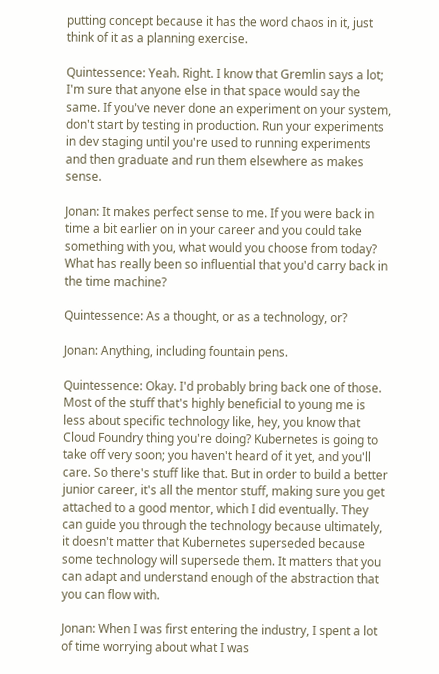putting concept because it has the word chaos in it, just think of it as a planning exercise.

Quintessence: Yeah. Right. I know that Gremlin says a lot; I'm sure that anyone else in that space would say the same. If you've never done an experiment on your system, don't start by testing in production. Run your experiments in dev staging until you're used to running experiments and then graduate and run them elsewhere as makes sense.

Jonan: It makes perfect sense to me. If you were back in time a bit earlier on in your career and you could take something with you, what would you choose from today? What has really been so influential that you'd carry back in the time machine?

Quintessence: As a thought, or as a technology, or?

Jonan: Anything, including fountain pens.

Quintessence: Okay. I'd probably bring back one of those. Most of the stuff that's highly beneficial to young me is less about specific technology like, hey, you know that Cloud Foundry thing you're doing? Kubernetes is going to take off very soon; you haven't heard of it yet, and you'll care. So there's stuff like that. But in order to build a better junior career, it's all the mentor stuff, making sure you get attached to a good mentor, which I did eventually. They can guide you through the technology because ultimately, it doesn't matter that Kubernetes superseded because some technology will supersede them. It matters that you can adapt and understand enough of the abstraction that you can flow with.

Jonan: When I was first entering the industry, I spent a lot of time worrying about what I was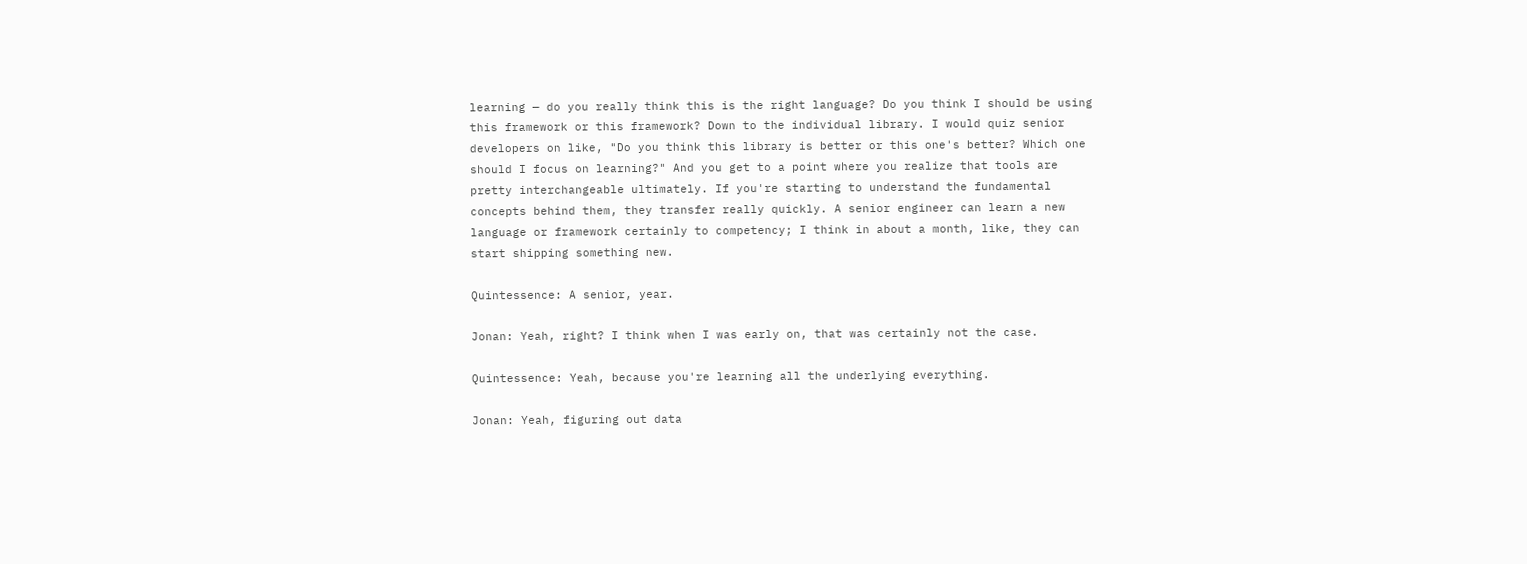learning — do you really think this is the right language? Do you think I should be using this framework or this framework? Down to the individual library. I would quiz senior developers on like, "Do you think this library is better or this one's better? Which one should I focus on learning?" And you get to a point where you realize that tools are pretty interchangeable ultimately. If you're starting to understand the fundamental concepts behind them, they transfer really quickly. A senior engineer can learn a new language or framework certainly to competency; I think in about a month, like, they can start shipping something new.

Quintessence: A senior, year.

Jonan: Yeah, right? I think when I was early on, that was certainly not the case.

Quintessence: Yeah, because you're learning all the underlying everything.

Jonan: Yeah, figuring out data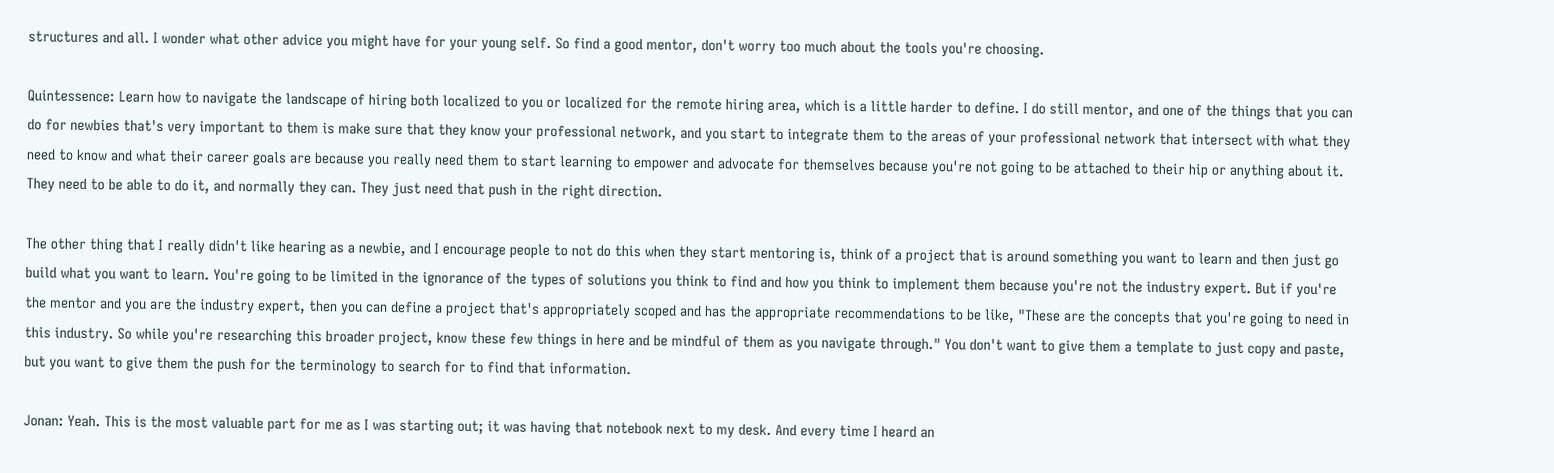structures and all. I wonder what other advice you might have for your young self. So find a good mentor, don't worry too much about the tools you're choosing.

Quintessence: Learn how to navigate the landscape of hiring both localized to you or localized for the remote hiring area, which is a little harder to define. I do still mentor, and one of the things that you can do for newbies that's very important to them is make sure that they know your professional network, and you start to integrate them to the areas of your professional network that intersect with what they need to know and what their career goals are because you really need them to start learning to empower and advocate for themselves because you're not going to be attached to their hip or anything about it. They need to be able to do it, and normally they can. They just need that push in the right direction.

The other thing that I really didn't like hearing as a newbie, and I encourage people to not do this when they start mentoring is, think of a project that is around something you want to learn and then just go build what you want to learn. You're going to be limited in the ignorance of the types of solutions you think to find and how you think to implement them because you're not the industry expert. But if you're the mentor and you are the industry expert, then you can define a project that's appropriately scoped and has the appropriate recommendations to be like, "These are the concepts that you're going to need in this industry. So while you're researching this broader project, know these few things in here and be mindful of them as you navigate through." You don't want to give them a template to just copy and paste, but you want to give them the push for the terminology to search for to find that information.

Jonan: Yeah. This is the most valuable part for me as I was starting out; it was having that notebook next to my desk. And every time I heard an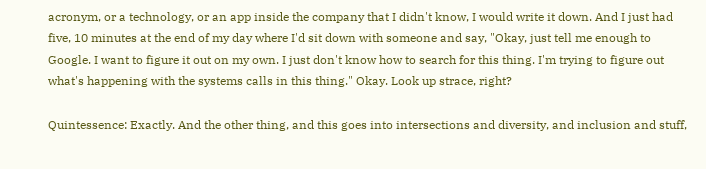acronym, or a technology, or an app inside the company that I didn't know, I would write it down. And I just had five, 10 minutes at the end of my day where I'd sit down with someone and say, "Okay, just tell me enough to Google. I want to figure it out on my own. I just don't know how to search for this thing. I'm trying to figure out what's happening with the systems calls in this thing." Okay. Look up strace, right?

Quintessence: Exactly. And the other thing, and this goes into intersections and diversity, and inclusion and stuff,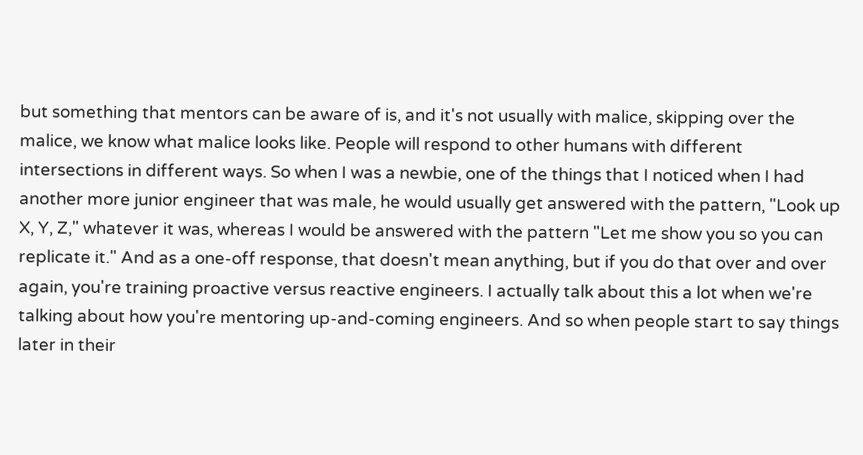but something that mentors can be aware of is, and it's not usually with malice, skipping over the malice, we know what malice looks like. People will respond to other humans with different intersections in different ways. So when I was a newbie, one of the things that I noticed when I had another more junior engineer that was male, he would usually get answered with the pattern, "Look up X, Y, Z," whatever it was, whereas I would be answered with the pattern "Let me show you so you can replicate it." And as a one-off response, that doesn't mean anything, but if you do that over and over again, you're training proactive versus reactive engineers. I actually talk about this a lot when we're talking about how you're mentoring up-and-coming engineers. And so when people start to say things later in their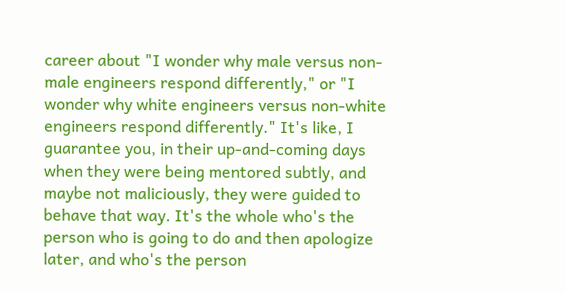career about "I wonder why male versus non-male engineers respond differently," or "I wonder why white engineers versus non-white engineers respond differently." It's like, I guarantee you, in their up-and-coming days when they were being mentored subtly, and maybe not maliciously, they were guided to behave that way. It's the whole who's the person who is going to do and then apologize later, and who's the person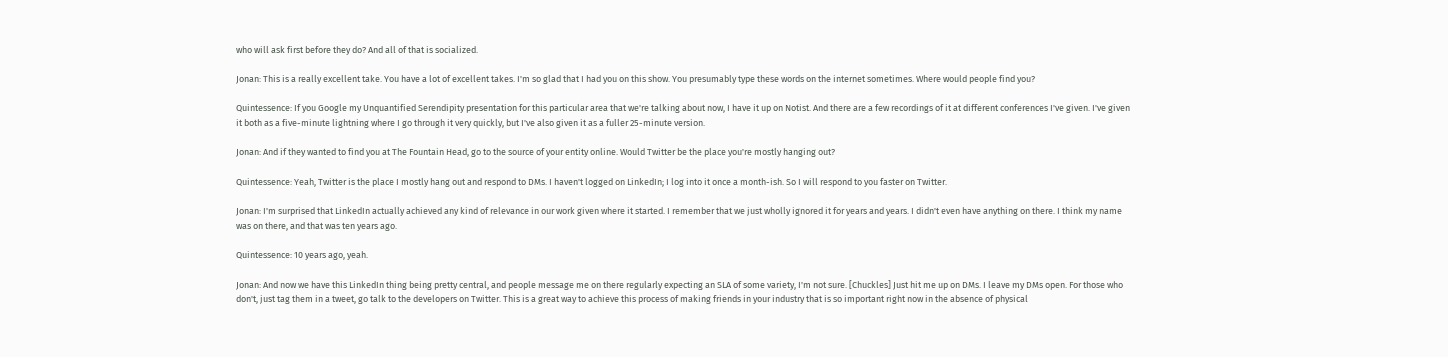who will ask first before they do? And all of that is socialized.

Jonan: This is a really excellent take. You have a lot of excellent takes. I'm so glad that I had you on this show. You presumably type these words on the internet sometimes. Where would people find you?

Quintessence: If you Google my Unquantified Serendipity presentation for this particular area that we're talking about now, I have it up on Notist. And there are a few recordings of it at different conferences I've given. I've given it both as a five-minute lightning where I go through it very quickly, but I've also given it as a fuller 25-minute version.

Jonan: And if they wanted to find you at The Fountain Head, go to the source of your entity online. Would Twitter be the place you're mostly hanging out?

Quintessence: Yeah, Twitter is the place I mostly hang out and respond to DMs. I haven't logged on LinkedIn; I log into it once a month-ish. So I will respond to you faster on Twitter.

Jonan: I'm surprised that LinkedIn actually achieved any kind of relevance in our work given where it started. I remember that we just wholly ignored it for years and years. I didn't even have anything on there. I think my name was on there, and that was ten years ago.

Quintessence: 10 years ago, yeah.

Jonan: And now we have this LinkedIn thing being pretty central, and people message me on there regularly expecting an SLA of some variety, I'm not sure. [Chuckles] Just hit me up on DMs. I leave my DMs open. For those who don't, just tag them in a tweet, go talk to the developers on Twitter. This is a great way to achieve this process of making friends in your industry that is so important right now in the absence of physical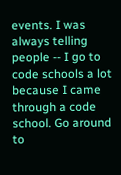events. I was always telling people -- I go to code schools a lot because I came through a code school. Go around to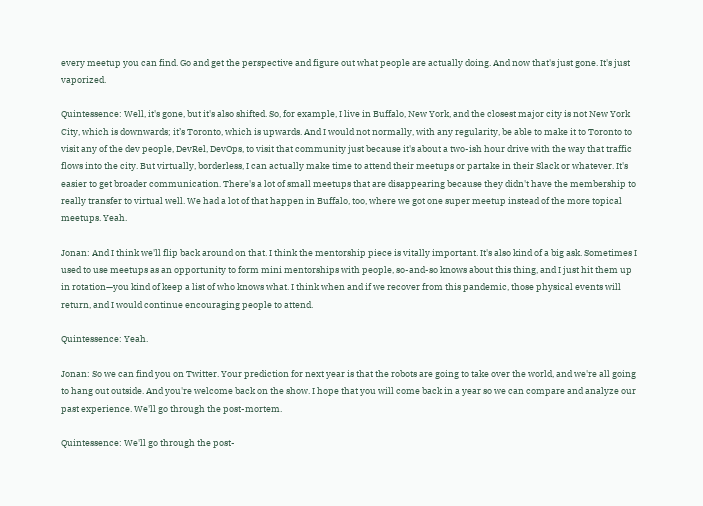every meetup you can find. Go and get the perspective and figure out what people are actually doing. And now that's just gone. It's just vaporized.

Quintessence: Well, it's gone, but it's also shifted. So, for example, I live in Buffalo, New York, and the closest major city is not New York City, which is downwards; it’s Toronto, which is upwards. And I would not normally, with any regularity, be able to make it to Toronto to visit any of the dev people, DevRel, DevOps, to visit that community just because it's about a two-ish hour drive with the way that traffic flows into the city. But virtually, borderless, I can actually make time to attend their meetups or partake in their Slack or whatever. It's easier to get broader communication. There's a lot of small meetups that are disappearing because they didn't have the membership to really transfer to virtual well. We had a lot of that happen in Buffalo, too, where we got one super meetup instead of the more topical meetups. Yeah.

Jonan: And I think we'll flip back around on that. I think the mentorship piece is vitally important. It's also kind of a big ask. Sometimes I used to use meetups as an opportunity to form mini mentorships with people, so-and-so knows about this thing, and I just hit them up in rotation—you kind of keep a list of who knows what. I think when and if we recover from this pandemic, those physical events will return, and I would continue encouraging people to attend.

Quintessence: Yeah.

Jonan: So we can find you on Twitter. Your prediction for next year is that the robots are going to take over the world, and we're all going to hang out outside. And you're welcome back on the show. I hope that you will come back in a year so we can compare and analyze our past experience. We'll go through the post-mortem.

Quintessence: We'll go through the post-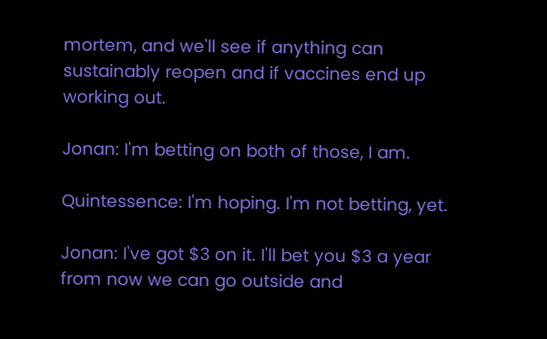mortem, and we'll see if anything can sustainably reopen and if vaccines end up working out.

Jonan: I'm betting on both of those, I am.

Quintessence: I'm hoping. I'm not betting, yet.

Jonan: I've got $3 on it. I'll bet you $3 a year from now we can go outside and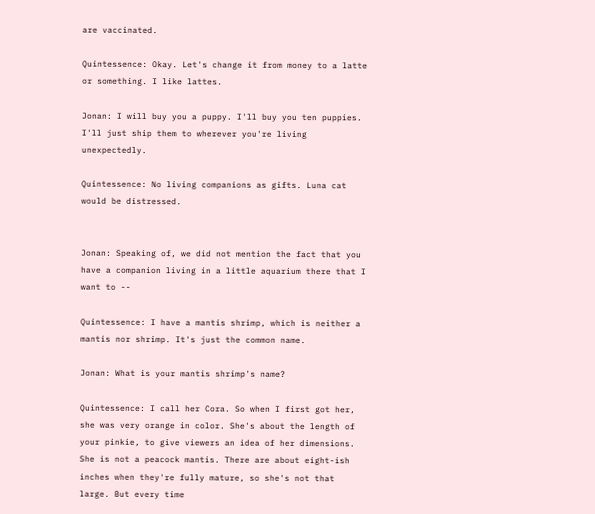are vaccinated.

Quintessence: Okay. Let's change it from money to a latte or something. I like lattes.

Jonan: I will buy you a puppy. I'll buy you ten puppies. I'll just ship them to wherever you're living unexpectedly.

Quintessence: No living companions as gifts. Luna cat would be distressed.


Jonan: Speaking of, we did not mention the fact that you have a companion living in a little aquarium there that I want to --

Quintessence: I have a mantis shrimp, which is neither a mantis nor shrimp. It's just the common name.

Jonan: What is your mantis shrimp's name?

Quintessence: I call her Cora. So when I first got her, she was very orange in color. She's about the length of your pinkie, to give viewers an idea of her dimensions. She is not a peacock mantis. There are about eight-ish inches when they're fully mature, so she's not that large. But every time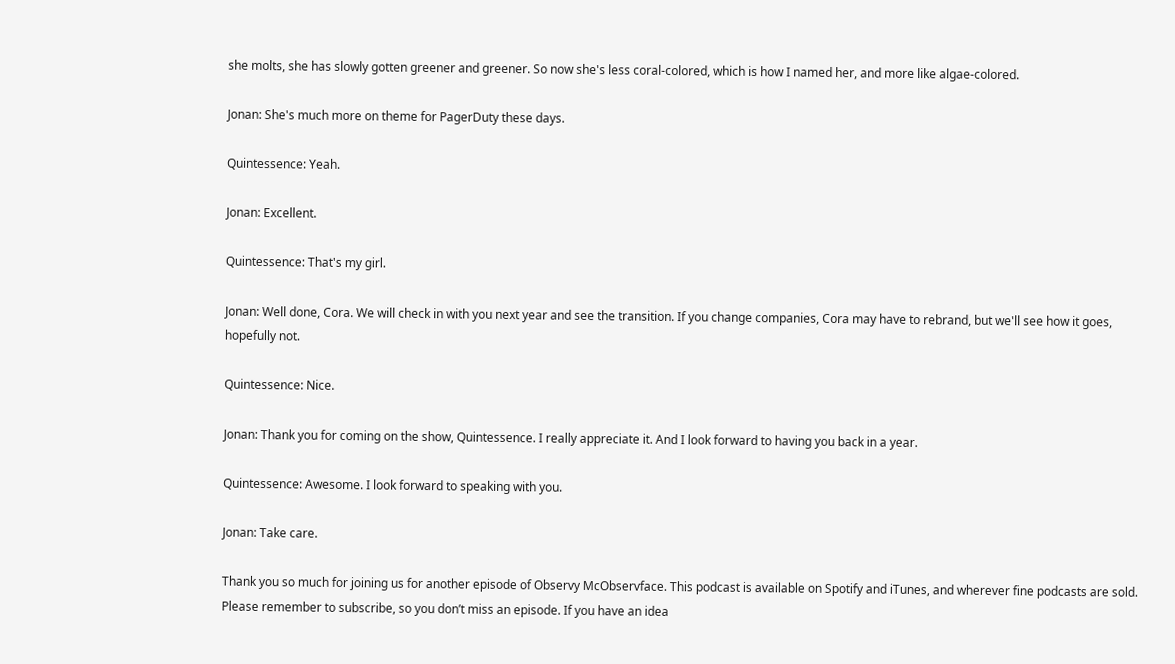she molts, she has slowly gotten greener and greener. So now she's less coral-colored, which is how I named her, and more like algae-colored.

Jonan: She's much more on theme for PagerDuty these days.

Quintessence: Yeah.

Jonan: Excellent.

Quintessence: That's my girl.

Jonan: Well done, Cora. We will check in with you next year and see the transition. If you change companies, Cora may have to rebrand, but we'll see how it goes, hopefully not.

Quintessence: Nice.

Jonan: Thank you for coming on the show, Quintessence. I really appreciate it. And I look forward to having you back in a year.

Quintessence: Awesome. I look forward to speaking with you.

Jonan: Take care.

Thank you so much for joining us for another episode of Observy McObservface. This podcast is available on Spotify and iTunes, and wherever fine podcasts are sold. Please remember to subscribe, so you don’t miss an episode. If you have an idea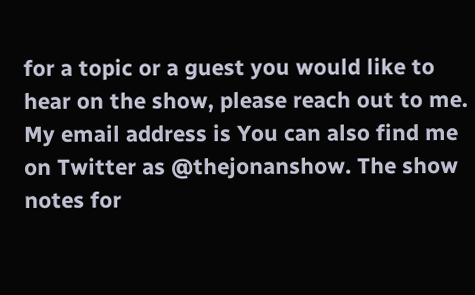for a topic or a guest you would like to hear on the show, please reach out to me. My email address is You can also find me on Twitter as @thejonanshow. The show notes for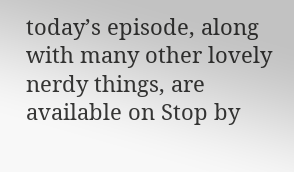today’s episode, along with many other lovely nerdy things, are available on Stop by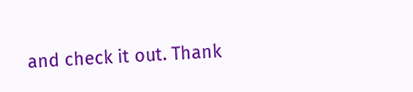and check it out. Thank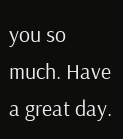you so much. Have a great day.